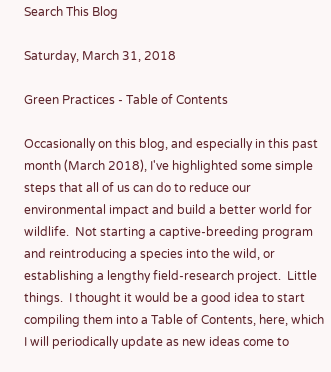Search This Blog

Saturday, March 31, 2018

Green Practices - Table of Contents

Occasionally on this blog, and especially in this past month (March 2018), I've highlighted some simple steps that all of us can do to reduce our environmental impact and build a better world for wildlife.  Not starting a captive-breeding program and reintroducing a species into the wild, or establishing a lengthy field-research project.  Little things.  I thought it would be a good idea to start compiling them into a Table of Contents, here, which I will periodically update as new ideas come to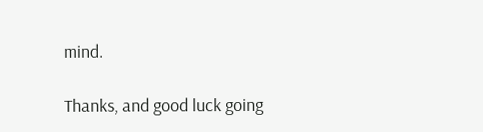mind.

Thanks, and good luck going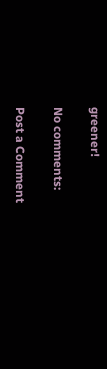greener!

No comments:

Post a Comment